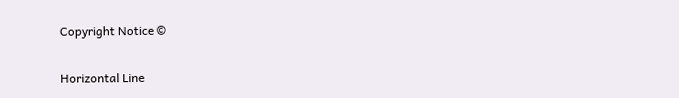Copyright Notice ©

Horizontal Line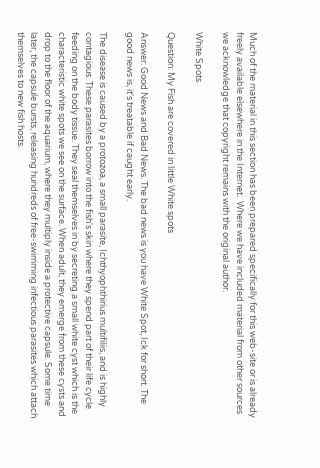Much of the material in this section has been prepared specifically for this web-site or is already freely available elsewhere in the Internet.  Where we have included material from other sources we acknowledge that copyright remains with the original author.

White Spots

Question: My Fish are covered in little White spots

Answer: Good News and Bad News. The bad news is you have White Spot, Ick for short. The good news is, it's treatable if caught early.

The disease is caused by a protozoa, a small parasite, Ichthyophthirius multifiliis, and is highly contagious. These parasites borrow into the fish's skin where they spend part of their life cycle feeding on the body tissue. They seal themselves in by secreting a small white cyst which is the characteristic white spots we see on the surface. When adult, they emerge from these cysts and drop to the floor of the aquarium, where they multiply inside a protective capsule. Some time later, the capsule bursts, releasing hundreds of free-swimming infectious parasites which attach themselves to new fish hosts.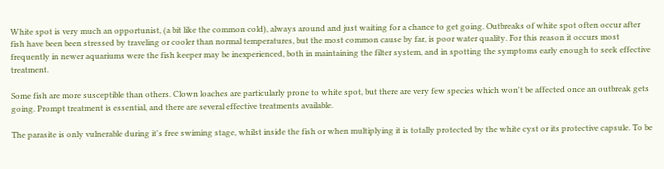White spot is very much an opportunist, (a bit like the common cold), always around and just waiting for a chance to get going. Outbreaks of white spot often occur after fish have been been stressed by traveling or cooler than normal temperatures, but the most common cause by far, is poor water quality. For this reason it occurs most frequently in newer aquariums were the fish keeper may be inexperienced, both in maintaining the filter system, and in spotting the symptoms early enough to seek effective treatment.

Some fish are more susceptible than others. Clown loaches are particularly prone to white spot, but there are very few species which won't be affected once an outbreak gets going. Prompt treatment is essential, and there are several effective treatments available.

The parasite is only vulnerable during it's free swiming stage, whilst inside the fish or when multiplying it is totally protected by the white cyst or its protective capsule. To be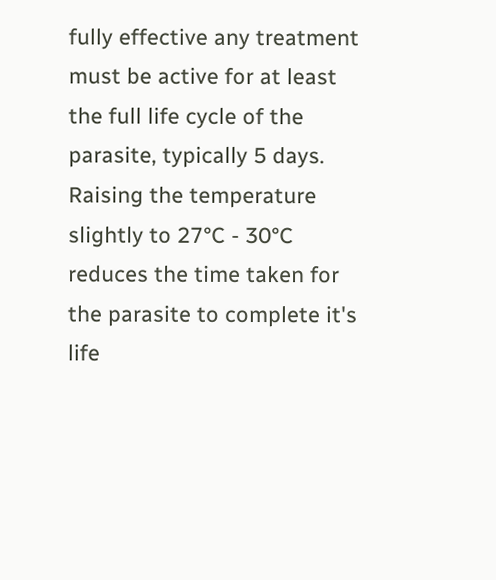fully effective any treatment must be active for at least the full life cycle of the parasite, typically 5 days. Raising the temperature slightly to 27°C - 30°C reduces the time taken for the parasite to complete it's life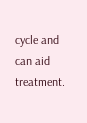cycle and can aid treatment.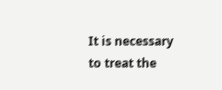It is necessary to treat the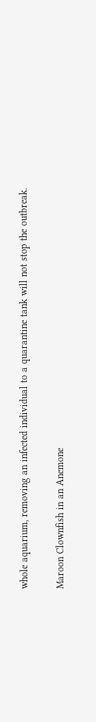whole aquarium, removing an infected individual to a quarantine tank will not stop the outbreak.

Maroon Clownfish in an Anemone